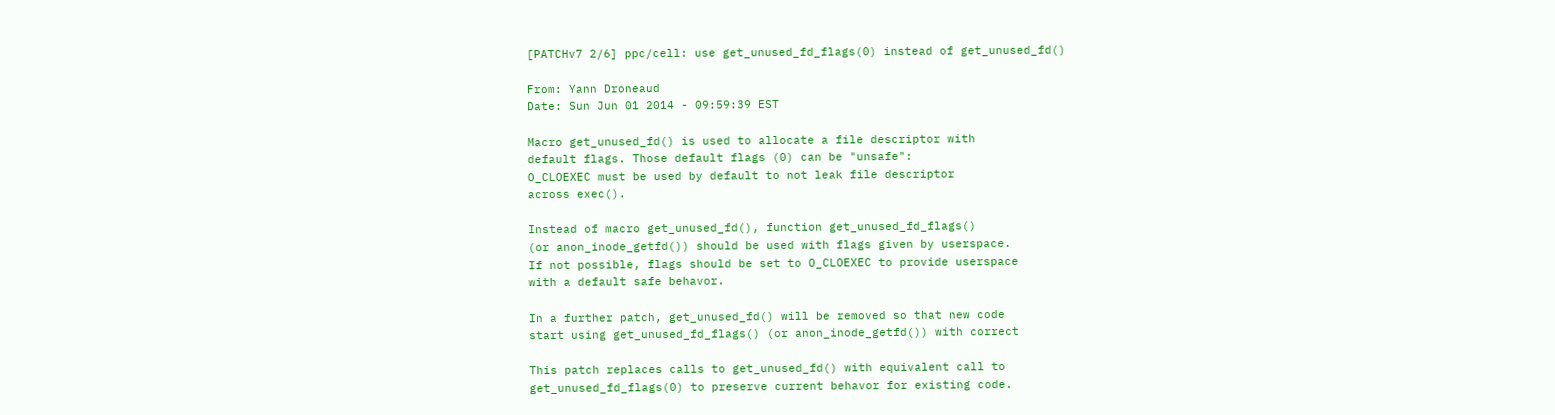[PATCHv7 2/6] ppc/cell: use get_unused_fd_flags(0) instead of get_unused_fd()

From: Yann Droneaud
Date: Sun Jun 01 2014 - 09:59:39 EST

Macro get_unused_fd() is used to allocate a file descriptor with
default flags. Those default flags (0) can be "unsafe":
O_CLOEXEC must be used by default to not leak file descriptor
across exec().

Instead of macro get_unused_fd(), function get_unused_fd_flags()
(or anon_inode_getfd()) should be used with flags given by userspace.
If not possible, flags should be set to O_CLOEXEC to provide userspace
with a default safe behavor.

In a further patch, get_unused_fd() will be removed so that new code
start using get_unused_fd_flags() (or anon_inode_getfd()) with correct

This patch replaces calls to get_unused_fd() with equivalent call to
get_unused_fd_flags(0) to preserve current behavor for existing code.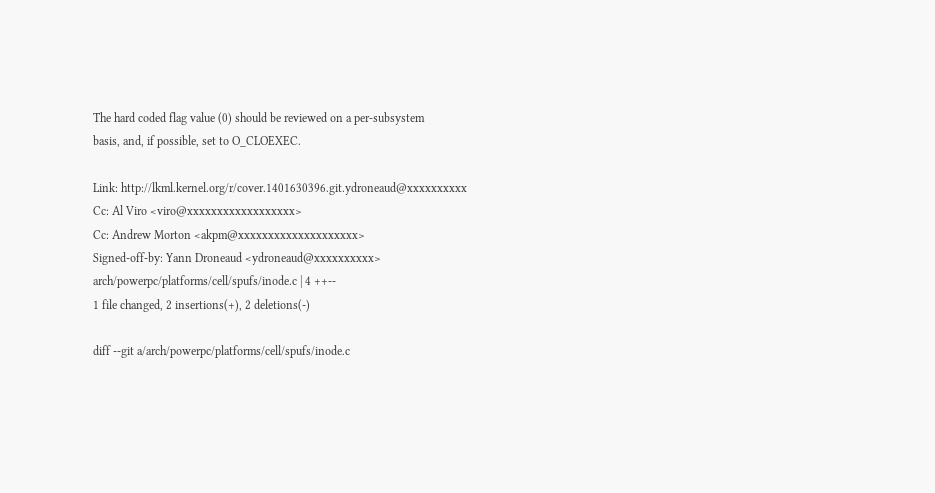The hard coded flag value (0) should be reviewed on a per-subsystem
basis, and, if possible, set to O_CLOEXEC.

Link: http://lkml.kernel.org/r/cover.1401630396.git.ydroneaud@xxxxxxxxxx
Cc: Al Viro <viro@xxxxxxxxxxxxxxxxxx>
Cc: Andrew Morton <akpm@xxxxxxxxxxxxxxxxxxxx>
Signed-off-by: Yann Droneaud <ydroneaud@xxxxxxxxxx>
arch/powerpc/platforms/cell/spufs/inode.c | 4 ++--
1 file changed, 2 insertions(+), 2 deletions(-)

diff --git a/arch/powerpc/platforms/cell/spufs/inode.c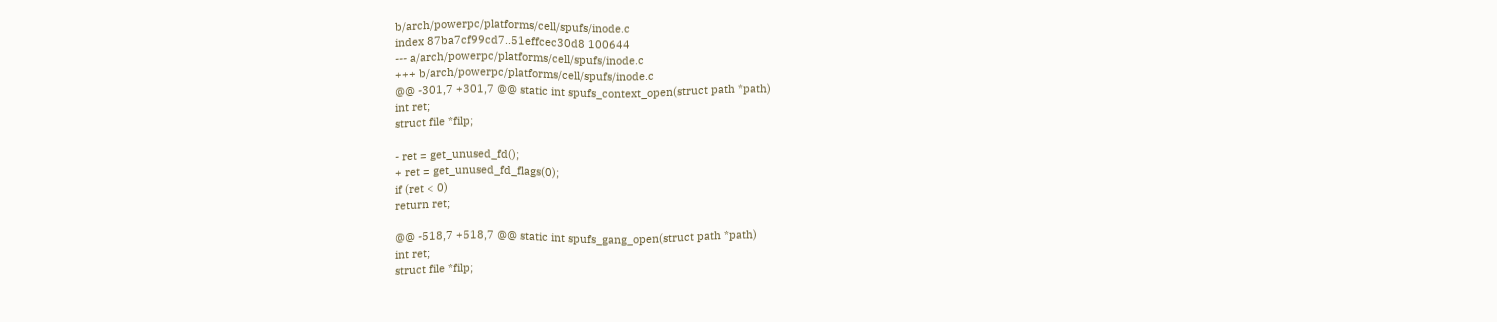b/arch/powerpc/platforms/cell/spufs/inode.c
index 87ba7cf99cd7..51effcec30d8 100644
--- a/arch/powerpc/platforms/cell/spufs/inode.c
+++ b/arch/powerpc/platforms/cell/spufs/inode.c
@@ -301,7 +301,7 @@ static int spufs_context_open(struct path *path)
int ret;
struct file *filp;

- ret = get_unused_fd();
+ ret = get_unused_fd_flags(0);
if (ret < 0)
return ret;

@@ -518,7 +518,7 @@ static int spufs_gang_open(struct path *path)
int ret;
struct file *filp;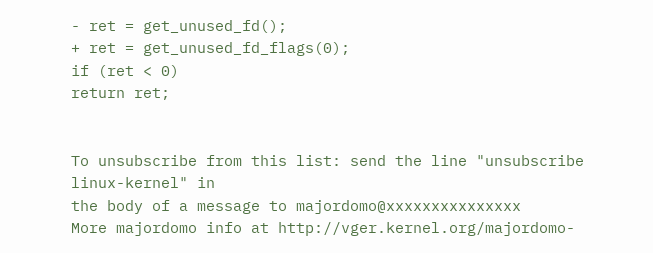- ret = get_unused_fd();
+ ret = get_unused_fd_flags(0);
if (ret < 0)
return ret;


To unsubscribe from this list: send the line "unsubscribe linux-kernel" in
the body of a message to majordomo@xxxxxxxxxxxxxxx
More majordomo info at http://vger.kernel.org/majordomo-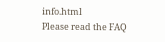info.html
Please read the FAQ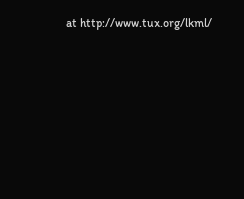at http://www.tux.org/lkml/